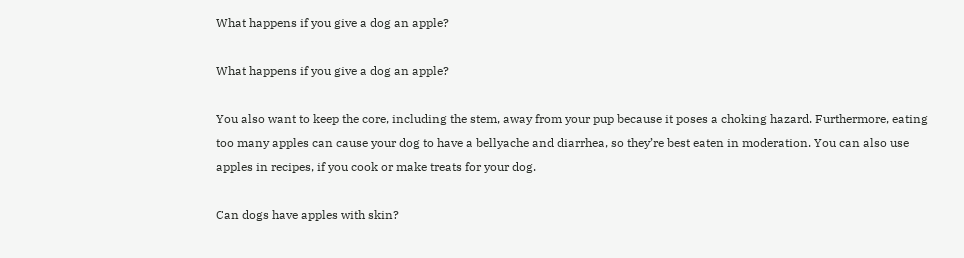What happens if you give a dog an apple?

What happens if you give a dog an apple?

You also want to keep the core, including the stem, away from your pup because it poses a choking hazard. Furthermore, eating too many apples can cause your dog to have a bellyache and diarrhea, so they’re best eaten in moderation. You can also use apples in recipes, if you cook or make treats for your dog.

Can dogs have apples with skin?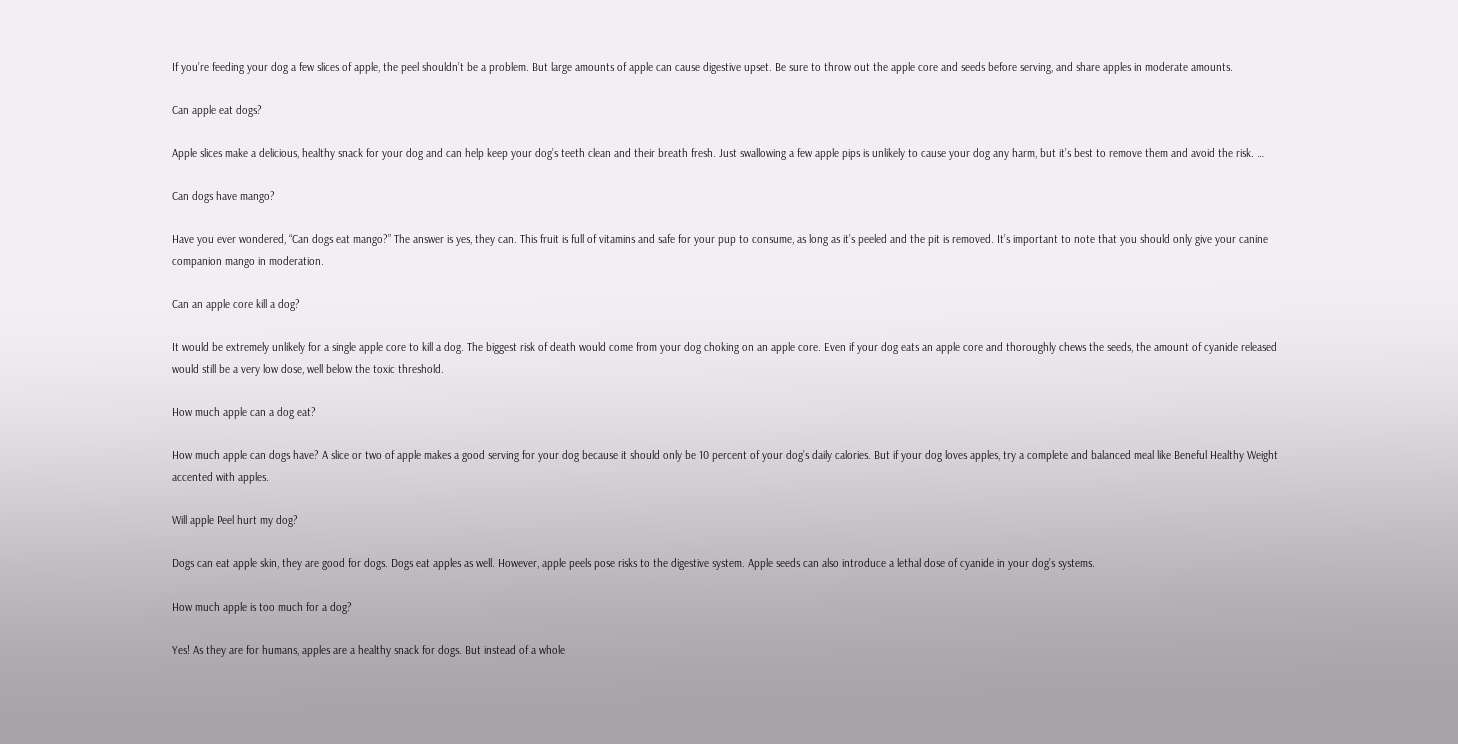If you’re feeding your dog a few slices of apple, the peel shouldn’t be a problem. But large amounts of apple can cause digestive upset. Be sure to throw out the apple core and seeds before serving, and share apples in moderate amounts.

Can apple eat dogs?

Apple slices make a delicious, healthy snack for your dog and can help keep your dog’s teeth clean and their breath fresh. Just swallowing a few apple pips is unlikely to cause your dog any harm, but it’s best to remove them and avoid the risk. …

Can dogs have mango?

Have you ever wondered, “Can dogs eat mango?” The answer is yes, they can. This fruit is full of vitamins and safe for your pup to consume, as long as it’s peeled and the pit is removed. It’s important to note that you should only give your canine companion mango in moderation.

Can an apple core kill a dog?

It would be extremely unlikely for a single apple core to kill a dog. The biggest risk of death would come from your dog choking on an apple core. Even if your dog eats an apple core and thoroughly chews the seeds, the amount of cyanide released would still be a very low dose, well below the toxic threshold.

How much apple can a dog eat?

How much apple can dogs have? A slice or two of apple makes a good serving for your dog because it should only be 10 percent of your dog’s daily calories. But if your dog loves apples, try a complete and balanced meal like Beneful Healthy Weight accented with apples.

Will apple Peel hurt my dog?

Dogs can eat apple skin, they are good for dogs. Dogs eat apples as well. However, apple peels pose risks to the digestive system. Apple seeds can also introduce a lethal dose of cyanide in your dog’s systems.

How much apple is too much for a dog?

Yes! As they are for humans, apples are a healthy snack for dogs. But instead of a whole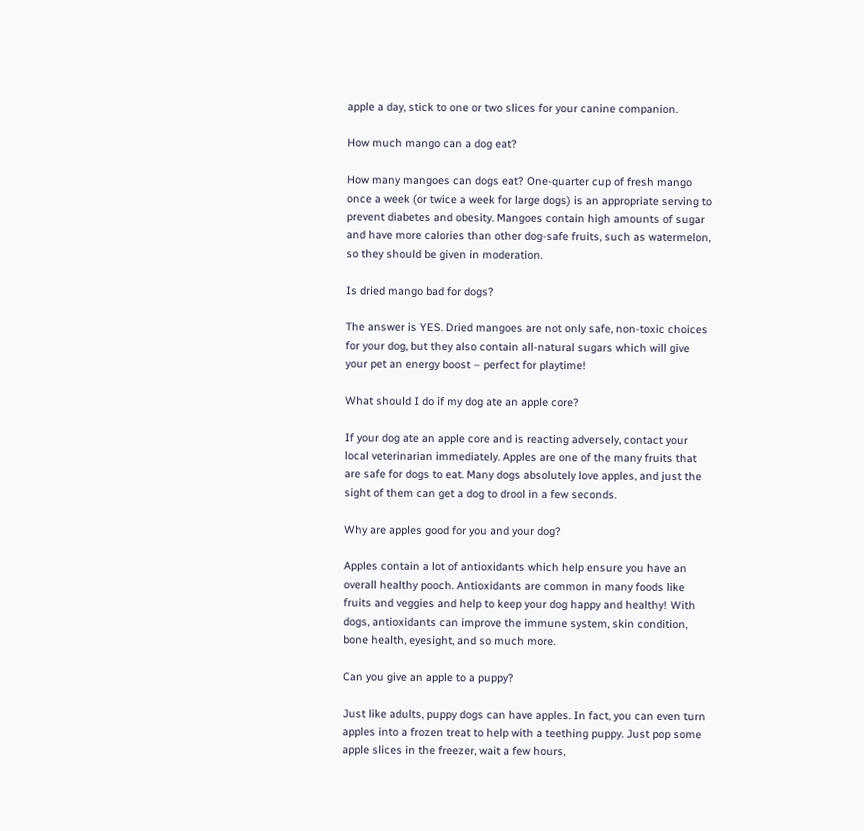apple a day, stick to one or two slices for your canine companion.

How much mango can a dog eat?

How many mangoes can dogs eat? One-quarter cup of fresh mango once a week (or twice a week for large dogs) is an appropriate serving to prevent diabetes and obesity. Mangoes contain high amounts of sugar and have more calories than other dog-safe fruits, such as watermelon, so they should be given in moderation.

Is dried mango bad for dogs?

The answer is YES. Dried mangoes are not only safe, non-toxic choices for your dog, but they also contain all-natural sugars which will give your pet an energy boost – perfect for playtime!

What should I do if my dog ate an apple core?

If your dog ate an apple core and is reacting adversely, contact your local veterinarian immediately. Apples are one of the many fruits that are safe for dogs to eat. Many dogs absolutely love apples, and just the sight of them can get a dog to drool in a few seconds.

Why are apples good for you and your dog?

Apples contain a lot of antioxidants which help ensure you have an overall healthy pooch. Antioxidants are common in many foods like fruits and veggies and help to keep your dog happy and healthy! With dogs, antioxidants can improve the immune system, skin condition, bone health, eyesight, and so much more.

Can you give an apple to a puppy?

Just like adults, puppy dogs can have apples. In fact, you can even turn apples into a frozen treat to help with a teething puppy. Just pop some apple slices in the freezer, wait a few hours,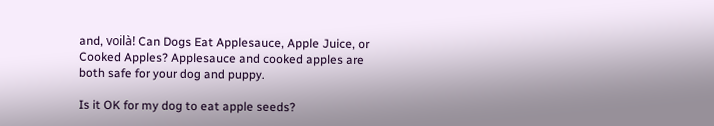and, voilà! Can Dogs Eat Applesauce, Apple Juice, or Cooked Apples? Applesauce and cooked apples are both safe for your dog and puppy.

Is it OK for my dog to eat apple seeds?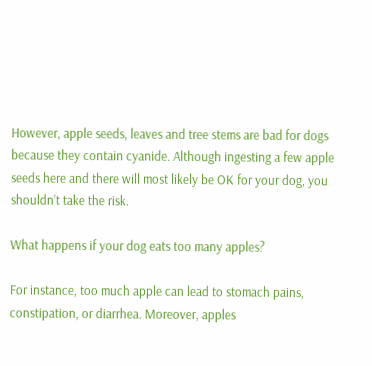However, apple seeds, leaves and tree stems are bad for dogs because they contain cyanide. Although ingesting a few apple seeds here and there will most likely be OK for your dog, you shouldn’t take the risk.

What happens if your dog eats too many apples?

For instance, too much apple can lead to stomach pains, constipation, or diarrhea. Moreover, apples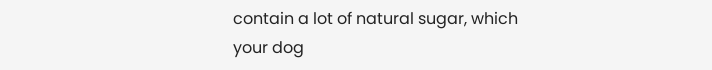contain a lot of natural sugar, which your dog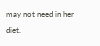may not need in her diet.